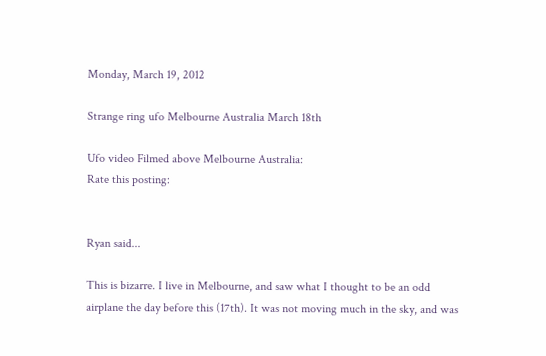Monday, March 19, 2012

Strange ring ufo Melbourne Australia March 18th

Ufo video Filmed above Melbourne Australia:
Rate this posting:


Ryan said...

This is bizarre. I live in Melbourne, and saw what I thought to be an odd airplane the day before this (17th). It was not moving much in the sky, and was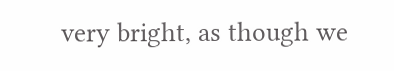very bright, as though we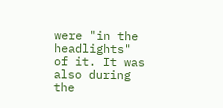were "in the headlights" of it. It was also during the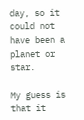day, so it could not have been a planet or star.

My guess is that it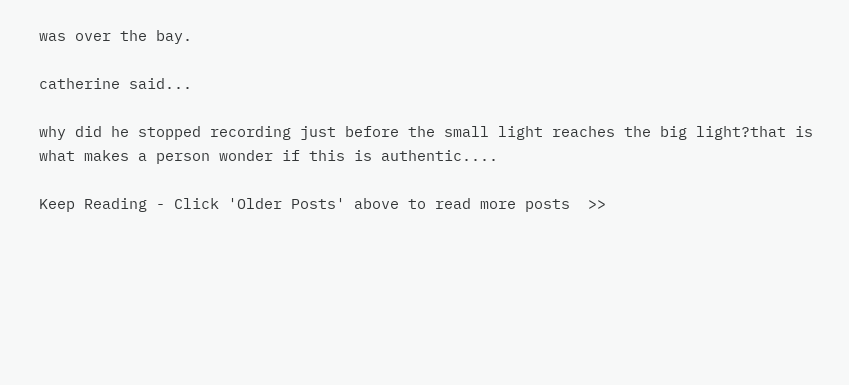was over the bay.

catherine said...

why did he stopped recording just before the small light reaches the big light?that is what makes a person wonder if this is authentic....

Keep Reading - Click 'Older Posts' above to read more posts  >>